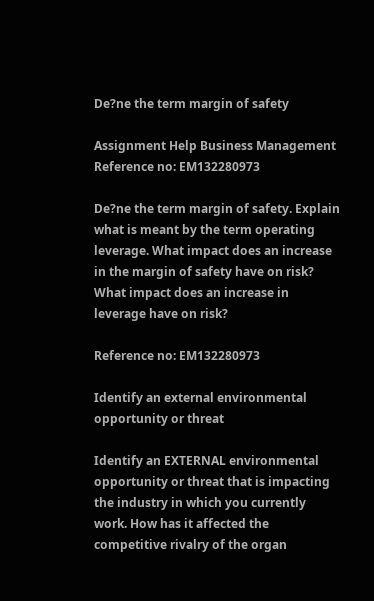De?ne the term margin of safety

Assignment Help Business Management
Reference no: EM132280973

De?ne the term margin of safety. Explain what is meant by the term operating leverage. What impact does an increase in the margin of safety have on risk? What impact does an increase in leverage have on risk?

Reference no: EM132280973

Identify an external environmental opportunity or threat

Identify an EXTERNAL environmental opportunity or threat that is impacting the industry in which you currently work. How has it affected the competitive rivalry of the organ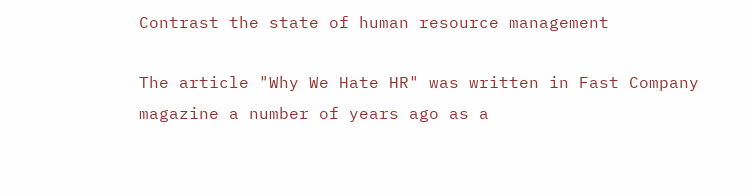Contrast the state of human resource management

The article "Why We Hate HR" was written in Fast Company magazine a number of years ago as a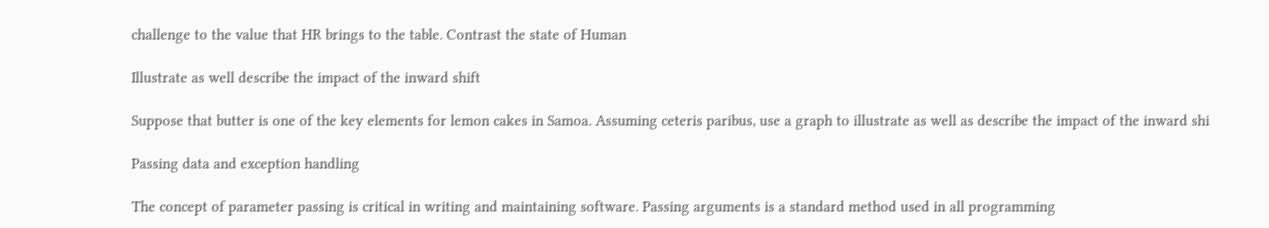challenge to the value that HR brings to the table. Contrast the state of Human

Illustrate as well describe the impact of the inward shift

Suppose that butter is one of the key elements for lemon cakes in Samoa. Assuming ceteris paribus, use a graph to illustrate as well as describe the impact of the inward shi

Passing data and exception handling

The concept of parameter passing is critical in writing and maintaining software. Passing arguments is a standard method used in all programming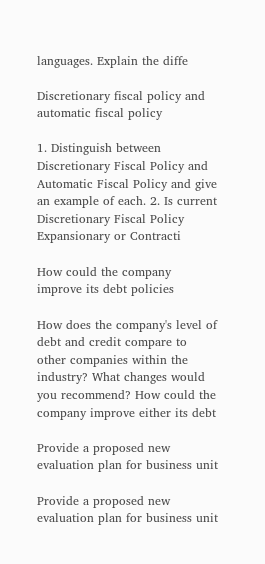languages. Explain the diffe

Discretionary fiscal policy and automatic fiscal policy

1. Distinguish between Discretionary Fiscal Policy and Automatic Fiscal Policy and give an example of each. 2. Is current Discretionary Fiscal Policy Expansionary or Contracti

How could the company improve its debt policies

How does the company's level of debt and credit compare to other companies within the industry? What changes would you recommend? How could the company improve either its debt

Provide a proposed new evaluation plan for business unit

Provide a proposed new evaluation plan for business unit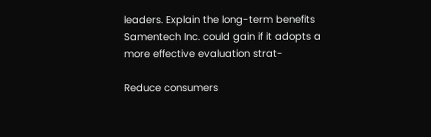leaders. Explain the long-term benefits Samentech Inc. could gain if it adopts a more effective evaluation strat-

Reduce consumers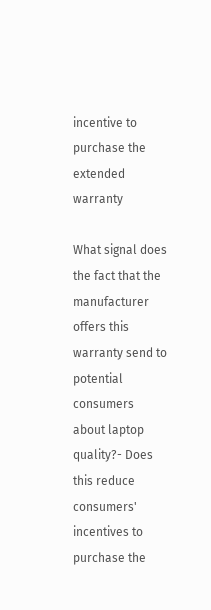incentive to purchase the extended warranty

What signal does the fact that the manufacturer offers this warranty send to potential consumers about laptop quality?- Does this reduce consumers' incentives to purchase the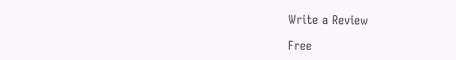Write a Review

Free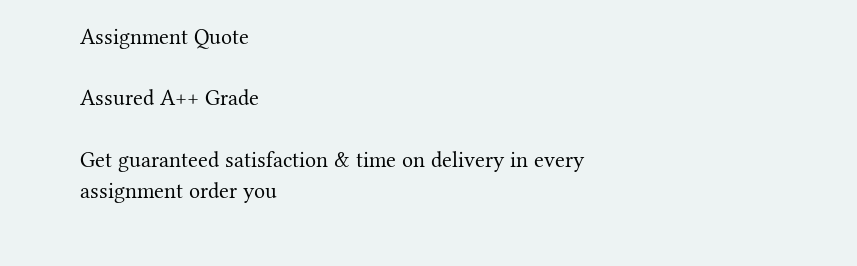Assignment Quote

Assured A++ Grade

Get guaranteed satisfaction & time on delivery in every assignment order you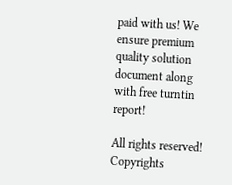paid with us! We ensure premium quality solution document along with free turntin report!

All rights reserved! Copyrights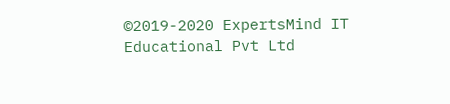©2019-2020 ExpertsMind IT Educational Pvt Ltd